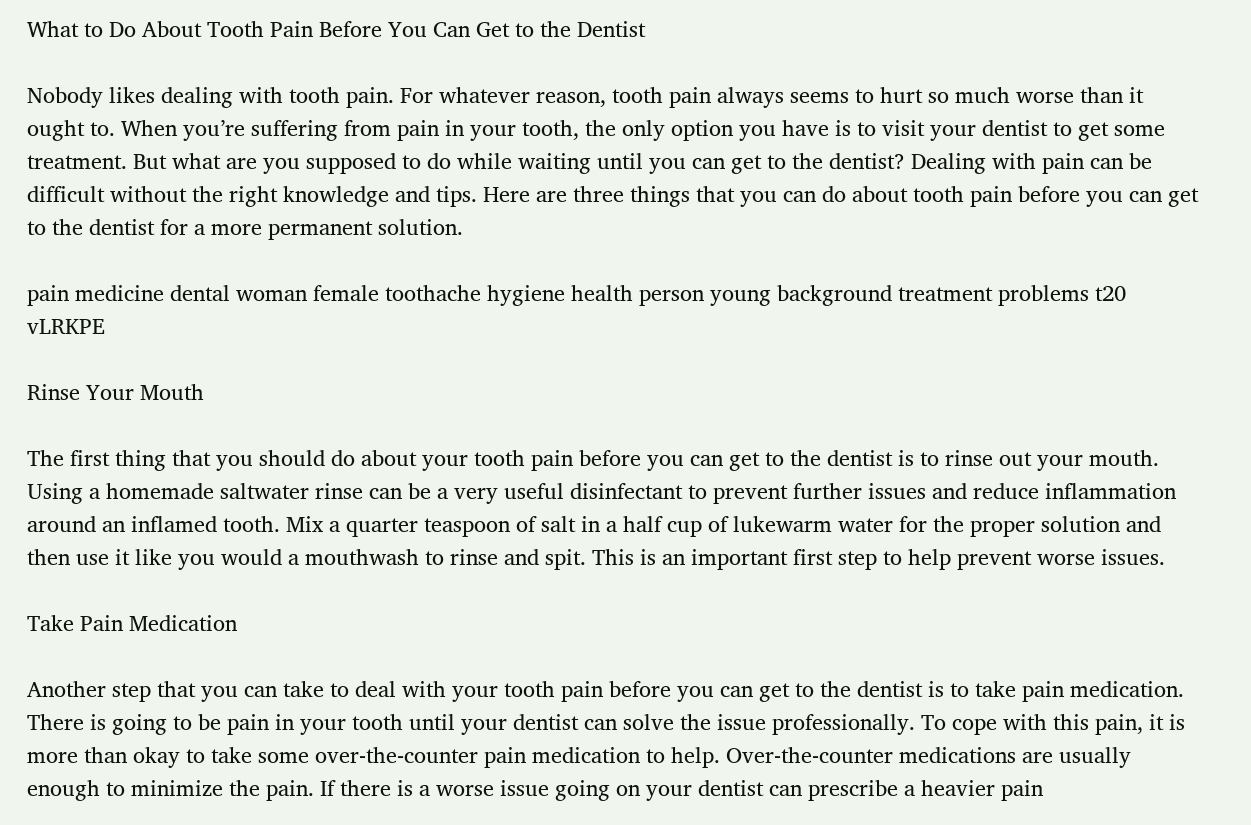What to Do About Tooth Pain Before You Can Get to the Dentist

Nobody likes dealing with tooth pain. For whatever reason, tooth pain always seems to hurt so much worse than it ought to. When you’re suffering from pain in your tooth, the only option you have is to visit your dentist to get some treatment. But what are you supposed to do while waiting until you can get to the dentist? Dealing with pain can be difficult without the right knowledge and tips. Here are three things that you can do about tooth pain before you can get to the dentist for a more permanent solution.

pain medicine dental woman female toothache hygiene health person young background treatment problems t20 vLRKPE

Rinse Your Mouth

The first thing that you should do about your tooth pain before you can get to the dentist is to rinse out your mouth. Using a homemade saltwater rinse can be a very useful disinfectant to prevent further issues and reduce inflammation around an inflamed tooth. Mix a quarter teaspoon of salt in a half cup of lukewarm water for the proper solution and then use it like you would a mouthwash to rinse and spit. This is an important first step to help prevent worse issues.

Take Pain Medication

Another step that you can take to deal with your tooth pain before you can get to the dentist is to take pain medication. There is going to be pain in your tooth until your dentist can solve the issue professionally. To cope with this pain, it is more than okay to take some over-the-counter pain medication to help. Over-the-counter medications are usually enough to minimize the pain. If there is a worse issue going on your dentist can prescribe a heavier pain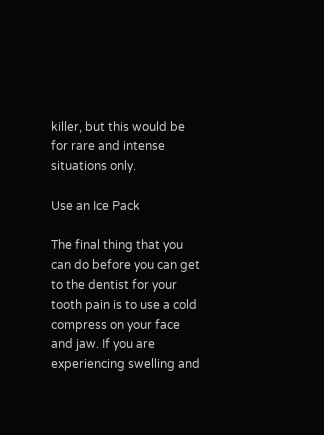killer, but this would be for rare and intense situations only.

Use an Ice Pack

The final thing that you can do before you can get to the dentist for your tooth pain is to use a cold compress on your face and jaw. If you are experiencing swelling and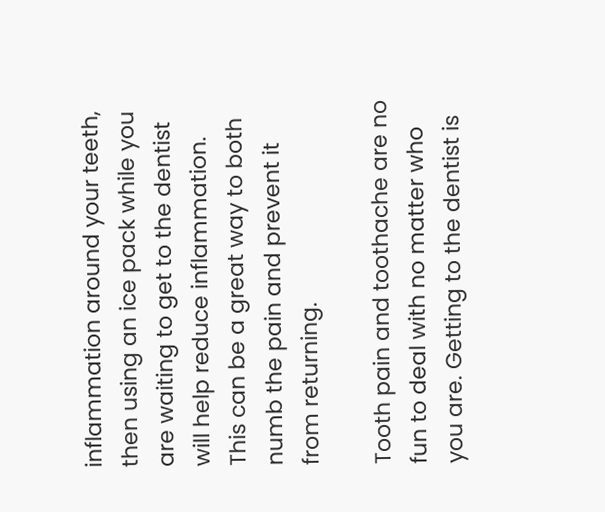inflammation around your teeth, then using an ice pack while you are waiting to get to the dentist will help reduce inflammation. This can be a great way to both numb the pain and prevent it from returning.

Tooth pain and toothache are no fun to deal with no matter who you are. Getting to the dentist is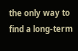the only way to find a long-term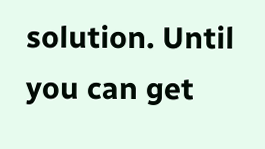solution. Until you can get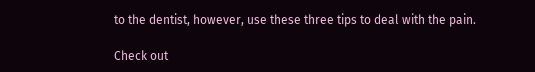to the dentist, however, use these three tips to deal with the pain.

Check out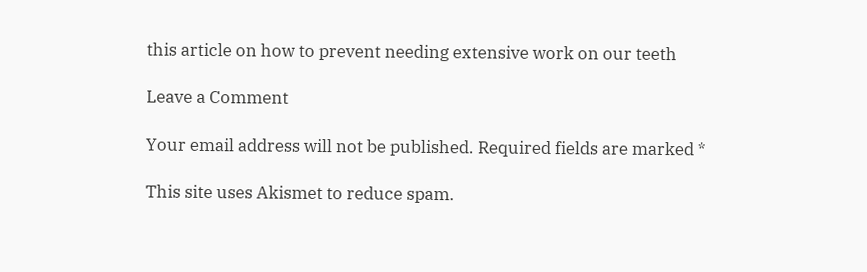this article on how to prevent needing extensive work on our teeth

Leave a Comment

Your email address will not be published. Required fields are marked *

This site uses Akismet to reduce spam.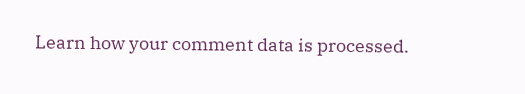Learn how your comment data is processed.